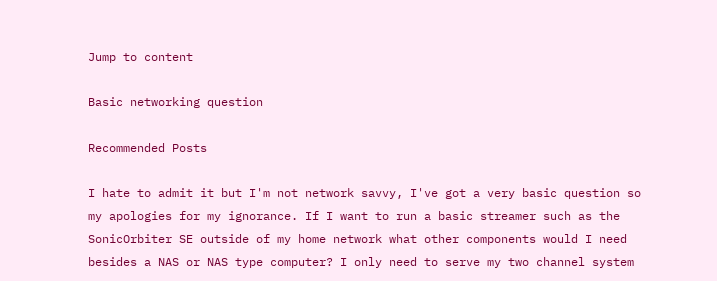Jump to content

Basic networking question

Recommended Posts

I hate to admit it but I'm not network savvy, I've got a very basic question so my apologies for my ignorance. If I want to run a basic streamer such as the SonicOrbiter SE outside of my home network what other components would I need besides a NAS or NAS type computer? I only need to serve my two channel system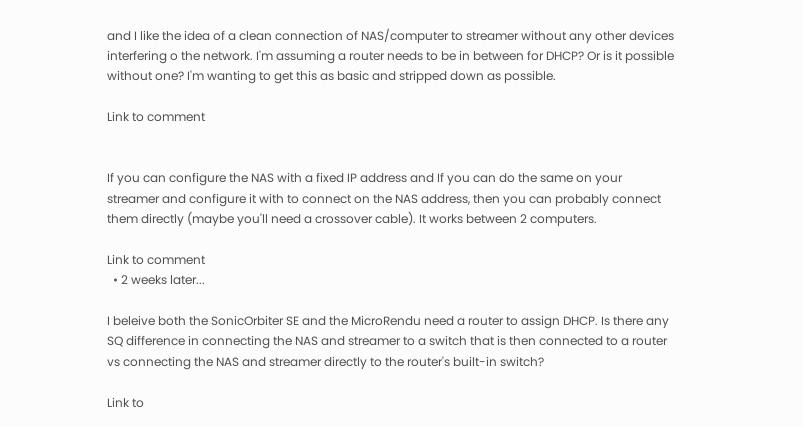and I like the idea of a clean connection of NAS/computer to streamer without any other devices interfering o the network. I'm assuming a router needs to be in between for DHCP? Or is it possible without one? I'm wanting to get this as basic and stripped down as possible.

Link to comment


If you can configure the NAS with a fixed IP address and If you can do the same on your streamer and configure it with to connect on the NAS address, then you can probably connect them directly (maybe you'll need a crossover cable). It works between 2 computers.

Link to comment
  • 2 weeks later...

I beleive both the SonicOrbiter SE and the MicroRendu need a router to assign DHCP. Is there any SQ difference in connecting the NAS and streamer to a switch that is then connected to a router vs connecting the NAS and streamer directly to the router's built-in switch?

Link to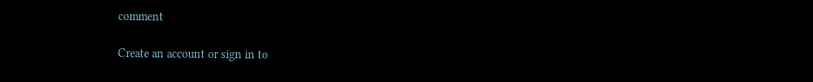comment

Create an account or sign in to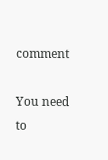comment

You need to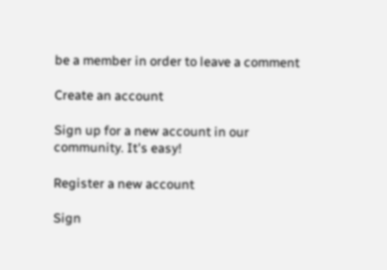be a member in order to leave a comment

Create an account

Sign up for a new account in our community. It's easy!

Register a new account

Sign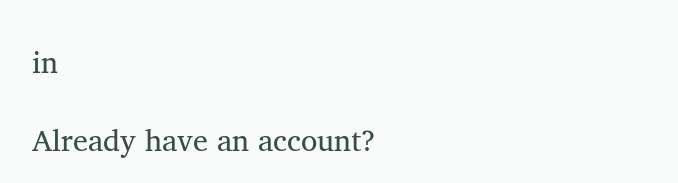in

Already have an account?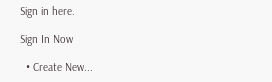Sign in here.

Sign In Now

  • Create New...